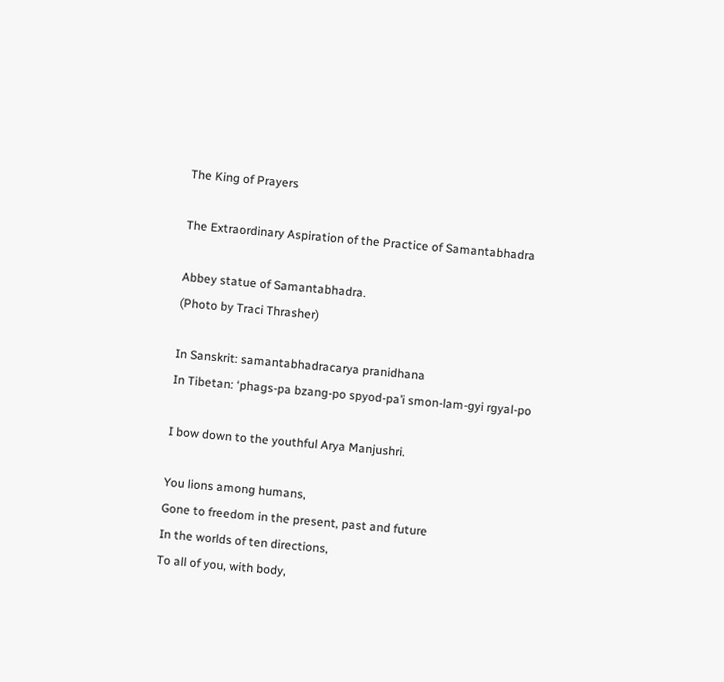The King of Prayers

The Extraordinary Aspiration of the Practice of Samantabhadra

Abbey statue of Samantabhadra.
(Photo by Traci Thrasher)

In Sanskrit: samantabhadracarya pranidhana
In Tibetan: ‘phags-pa bzang-po spyod-pa’i smon-lam-gyi rgyal-po

I bow down to the youthful Arya Manjushri.

You lions among humans,
Gone to freedom in the present, past and future
In the worlds of ten directions,
To all of you, with body,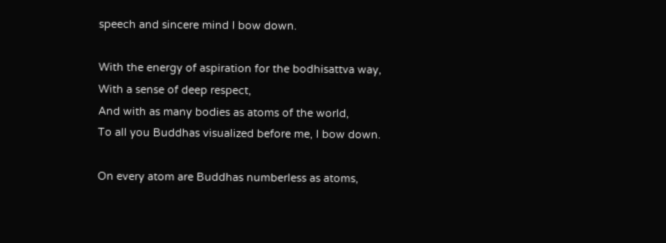speech and sincere mind I bow down.

With the energy of aspiration for the bodhisattva way,
With a sense of deep respect,
And with as many bodies as atoms of the world,
To all you Buddhas visualized before me, I bow down.

On every atom are Buddhas numberless as atoms,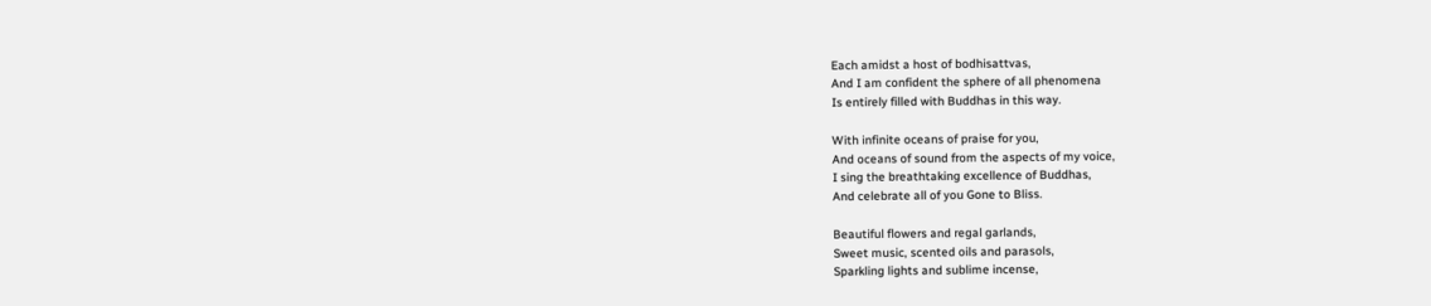Each amidst a host of bodhisattvas,
And I am confident the sphere of all phenomena
Is entirely filled with Buddhas in this way.

With infinite oceans of praise for you,
And oceans of sound from the aspects of my voice,
I sing the breathtaking excellence of Buddhas,
And celebrate all of you Gone to Bliss.

Beautiful flowers and regal garlands,
Sweet music, scented oils and parasols,
Sparkling lights and sublime incense,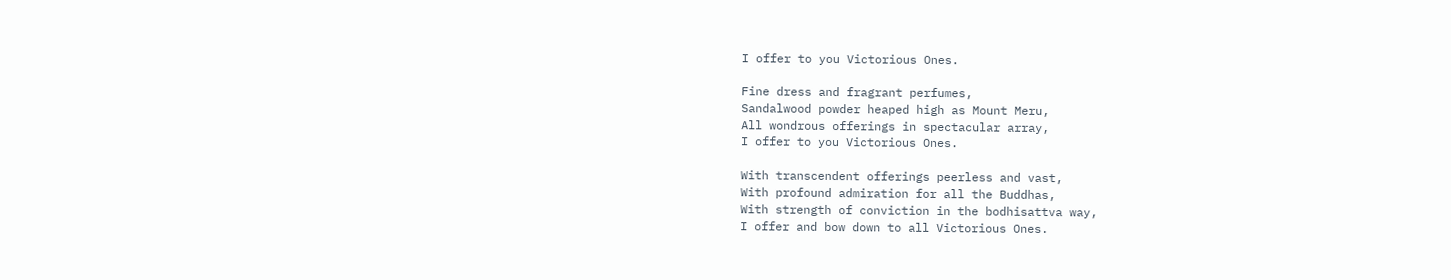I offer to you Victorious Ones.

Fine dress and fragrant perfumes,
Sandalwood powder heaped high as Mount Meru,
All wondrous offerings in spectacular array,
I offer to you Victorious Ones.

With transcendent offerings peerless and vast,
With profound admiration for all the Buddhas,
With strength of conviction in the bodhisattva way,
I offer and bow down to all Victorious Ones.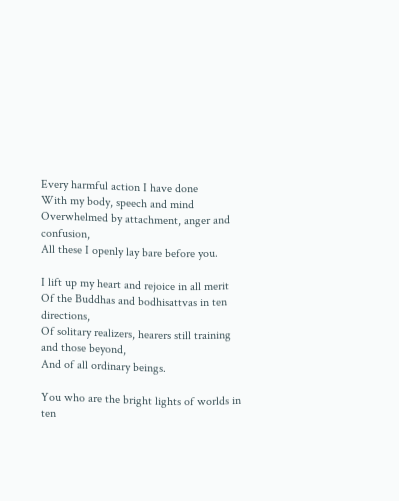Every harmful action I have done
With my body, speech and mind
Overwhelmed by attachment, anger and confusion,
All these I openly lay bare before you.

I lift up my heart and rejoice in all merit
Of the Buddhas and bodhisattvas in ten directions,
Of solitary realizers, hearers still training and those beyond,
And of all ordinary beings.

You who are the bright lights of worlds in ten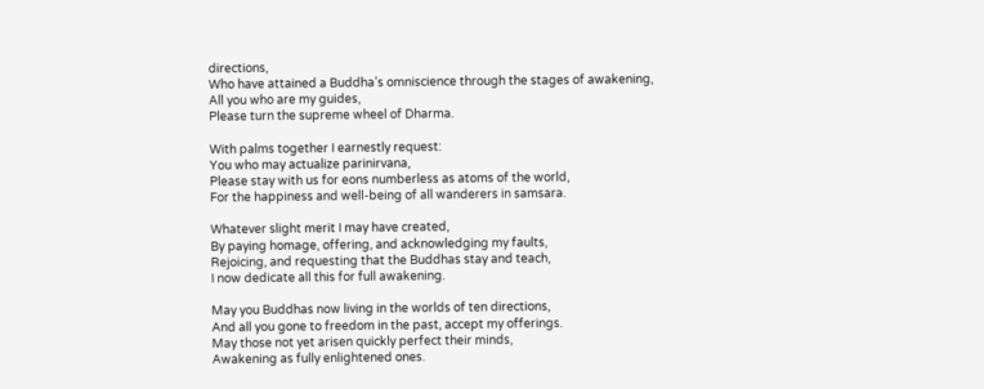directions,
Who have attained a Buddha’s omniscience through the stages of awakening,
All you who are my guides,
Please turn the supreme wheel of Dharma.

With palms together I earnestly request:
You who may actualize parinirvana,
Please stay with us for eons numberless as atoms of the world,
For the happiness and well-being of all wanderers in samsara.

Whatever slight merit I may have created,
By paying homage, offering, and acknowledging my faults,
Rejoicing, and requesting that the Buddhas stay and teach,
I now dedicate all this for full awakening.

May you Buddhas now living in the worlds of ten directions,
And all you gone to freedom in the past, accept my offerings.
May those not yet arisen quickly perfect their minds,
Awakening as fully enlightened ones.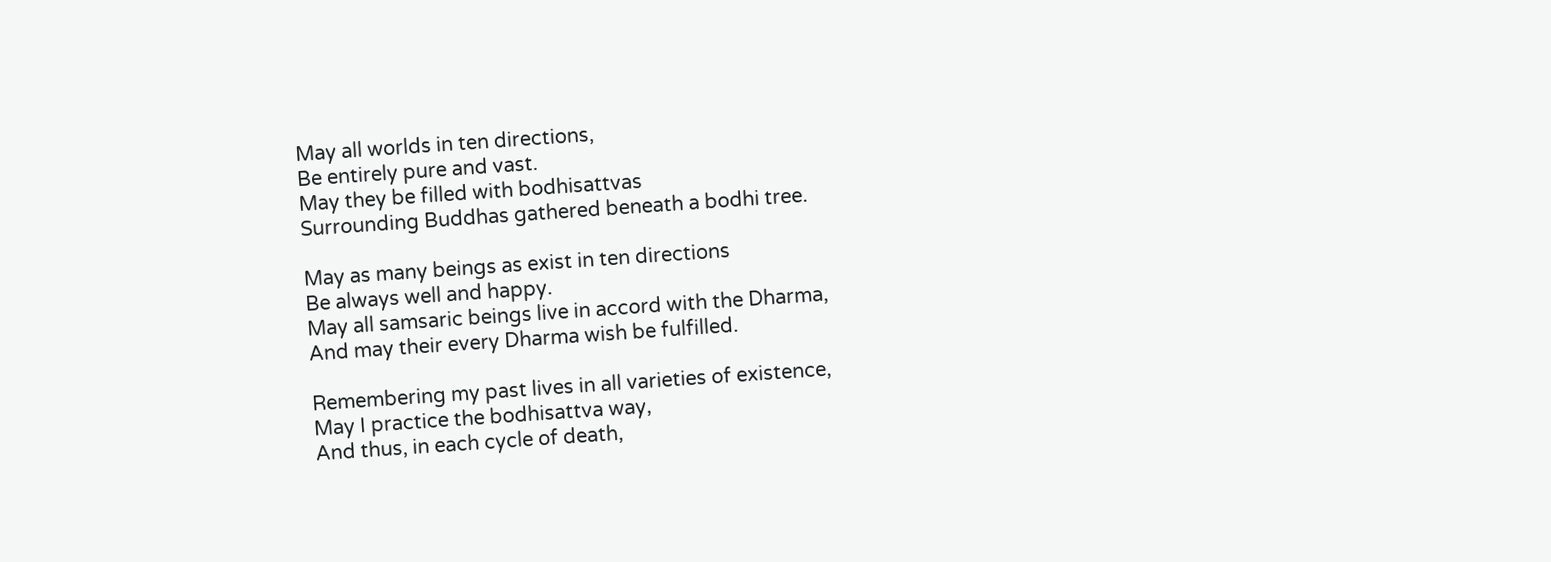May all worlds in ten directions,
Be entirely pure and vast.
May they be filled with bodhisattvas
Surrounding Buddhas gathered beneath a bodhi tree.

May as many beings as exist in ten directions
Be always well and happy.
May all samsaric beings live in accord with the Dharma,
And may their every Dharma wish be fulfilled.

Remembering my past lives in all varieties of existence,
May I practice the bodhisattva way,
And thus, in each cycle of death,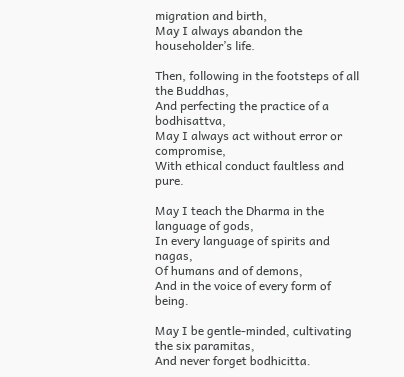migration and birth,
May I always abandon the householder’s life.

Then, following in the footsteps of all the Buddhas,
And perfecting the practice of a bodhisattva,
May I always act without error or compromise,
With ethical conduct faultless and pure.

May I teach the Dharma in the language of gods,
In every language of spirits and nagas,
Of humans and of demons,
And in the voice of every form of being.

May I be gentle-minded, cultivating the six paramitas,
And never forget bodhicitta.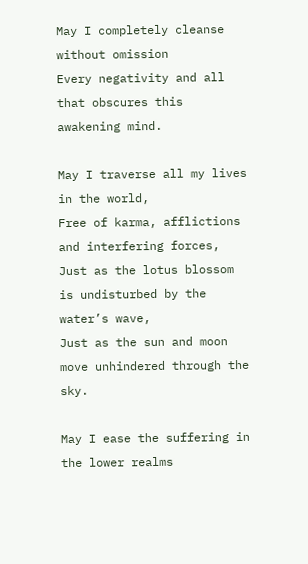May I completely cleanse without omission
Every negativity and all that obscures this awakening mind.

May I traverse all my lives in the world,
Free of karma, afflictions and interfering forces,
Just as the lotus blossom is undisturbed by the water’s wave,
Just as the sun and moon move unhindered through the sky.

May I ease the suffering in the lower realms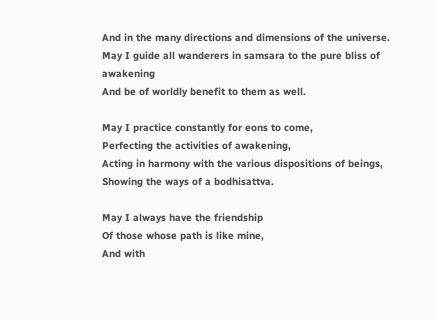And in the many directions and dimensions of the universe.
May I guide all wanderers in samsara to the pure bliss of awakening
And be of worldly benefit to them as well.

May I practice constantly for eons to come,
Perfecting the activities of awakening,
Acting in harmony with the various dispositions of beings,
Showing the ways of a bodhisattva.

May I always have the friendship
Of those whose path is like mine,
And with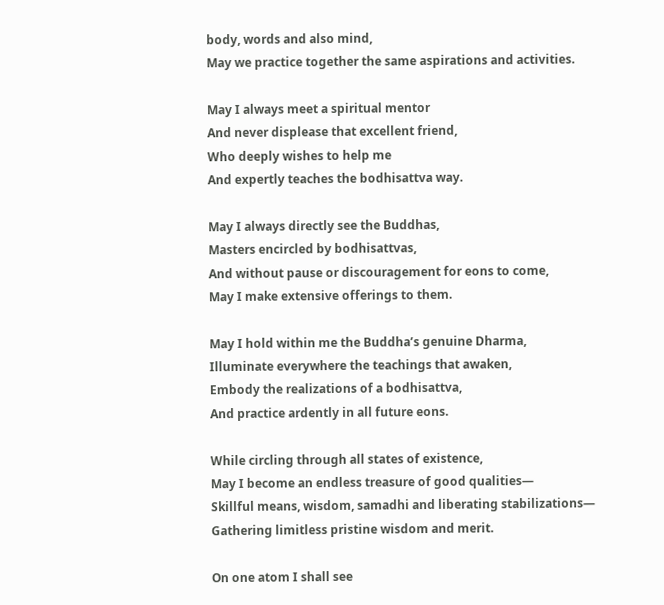body, words and also mind,
May we practice together the same aspirations and activities.

May I always meet a spiritual mentor
And never displease that excellent friend,
Who deeply wishes to help me
And expertly teaches the bodhisattva way.

May I always directly see the Buddhas,
Masters encircled by bodhisattvas,
And without pause or discouragement for eons to come,
May I make extensive offerings to them.

May I hold within me the Buddha’s genuine Dharma,
Illuminate everywhere the teachings that awaken,
Embody the realizations of a bodhisattva,
And practice ardently in all future eons.

While circling through all states of existence,
May I become an endless treasure of good qualities—
Skillful means, wisdom, samadhi and liberating stabilizations—
Gathering limitless pristine wisdom and merit.

On one atom I shall see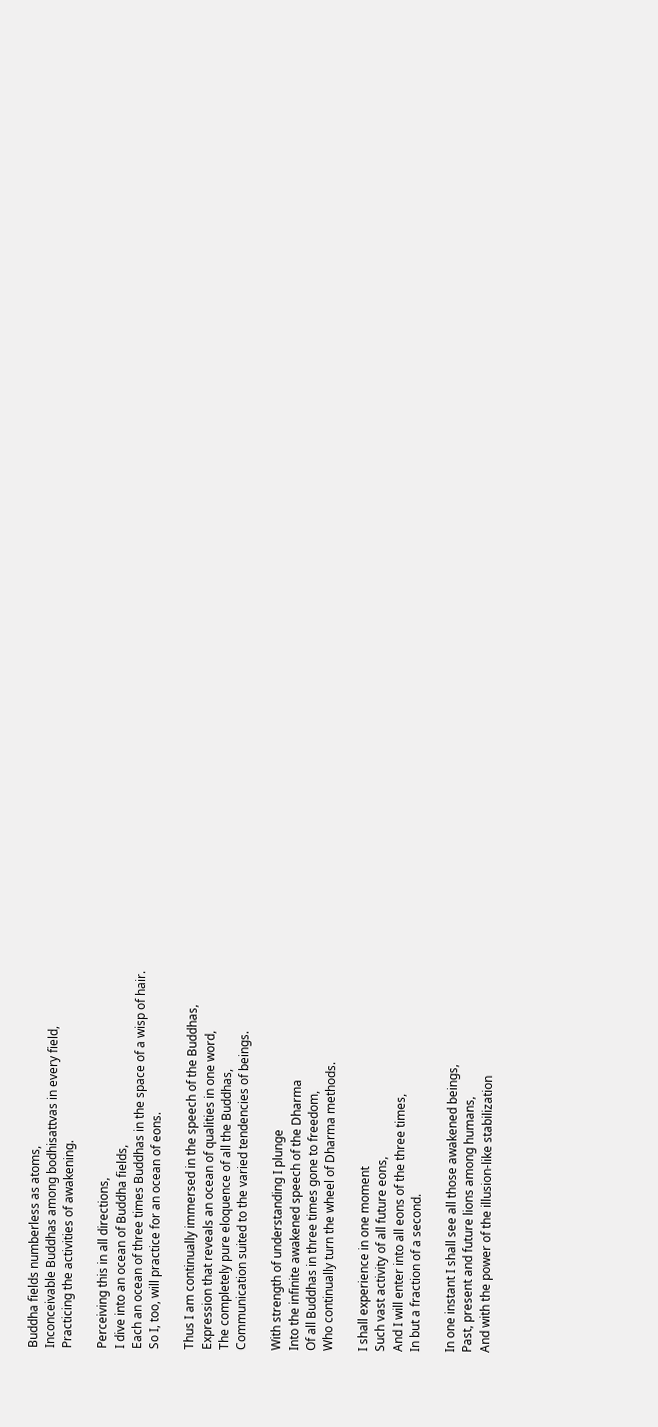Buddha fields numberless as atoms,
Inconceivable Buddhas among bodhisattvas in every field,
Practicing the activities of awakening.

Perceiving this in all directions,
I dive into an ocean of Buddha fields,
Each an ocean of three times Buddhas in the space of a wisp of hair.
So I, too, will practice for an ocean of eons.

Thus I am continually immersed in the speech of the Buddhas,
Expression that reveals an ocean of qualities in one word,
The completely pure eloquence of all the Buddhas,
Communication suited to the varied tendencies of beings.

With strength of understanding I plunge
Into the infinite awakened speech of the Dharma
Of all Buddhas in three times gone to freedom,
Who continually turn the wheel of Dharma methods.

I shall experience in one moment
Such vast activity of all future eons,
And I will enter into all eons of the three times,
In but a fraction of a second.

In one instant I shall see all those awakened beings,
Past, present and future lions among humans,
And with the power of the illusion-like stabilization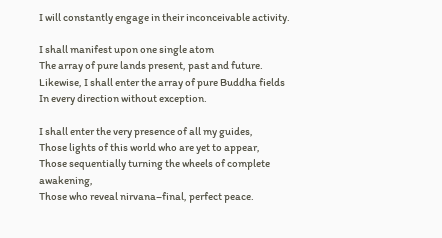I will constantly engage in their inconceivable activity.

I shall manifest upon one single atom
The array of pure lands present, past and future.
Likewise, I shall enter the array of pure Buddha fields
In every direction without exception.

I shall enter the very presence of all my guides,
Those lights of this world who are yet to appear,
Those sequentially turning the wheels of complete awakening,
Those who reveal nirvana–final, perfect peace.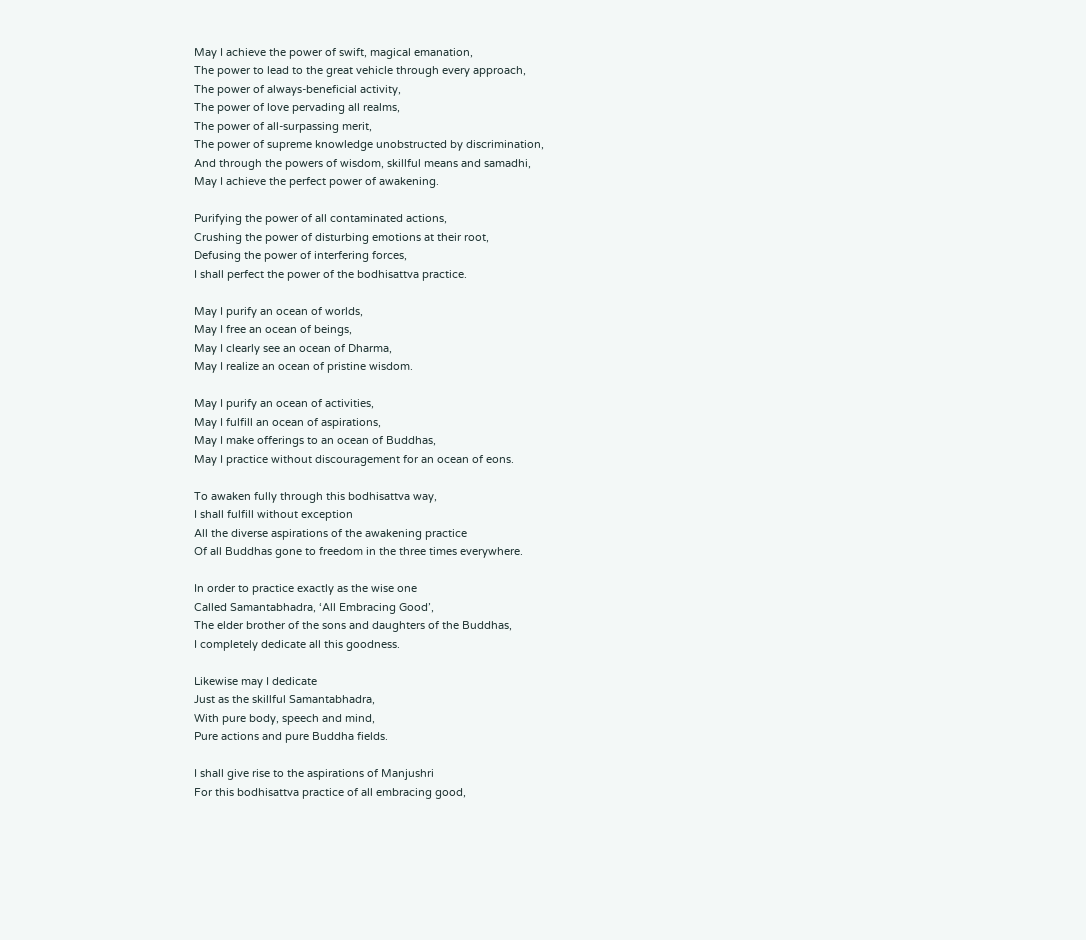May I achieve the power of swift, magical emanation,
The power to lead to the great vehicle through every approach,
The power of always-beneficial activity,
The power of love pervading all realms,
The power of all-surpassing merit,
The power of supreme knowledge unobstructed by discrimination,
And through the powers of wisdom, skillful means and samadhi,
May I achieve the perfect power of awakening.

Purifying the power of all contaminated actions,
Crushing the power of disturbing emotions at their root,
Defusing the power of interfering forces,
I shall perfect the power of the bodhisattva practice.

May I purify an ocean of worlds,
May I free an ocean of beings,
May I clearly see an ocean of Dharma,
May I realize an ocean of pristine wisdom.

May I purify an ocean of activities,
May I fulfill an ocean of aspirations,
May I make offerings to an ocean of Buddhas,
May I practice without discouragement for an ocean of eons.

To awaken fully through this bodhisattva way,
I shall fulfill without exception
All the diverse aspirations of the awakening practice
Of all Buddhas gone to freedom in the three times everywhere.

In order to practice exactly as the wise one
Called Samantabhadra, ‘All Embracing Good’,
The elder brother of the sons and daughters of the Buddhas,
I completely dedicate all this goodness.

Likewise may I dedicate
Just as the skillful Samantabhadra,
With pure body, speech and mind,
Pure actions and pure Buddha fields.

I shall give rise to the aspirations of Manjushri
For this bodhisattva practice of all embracing good,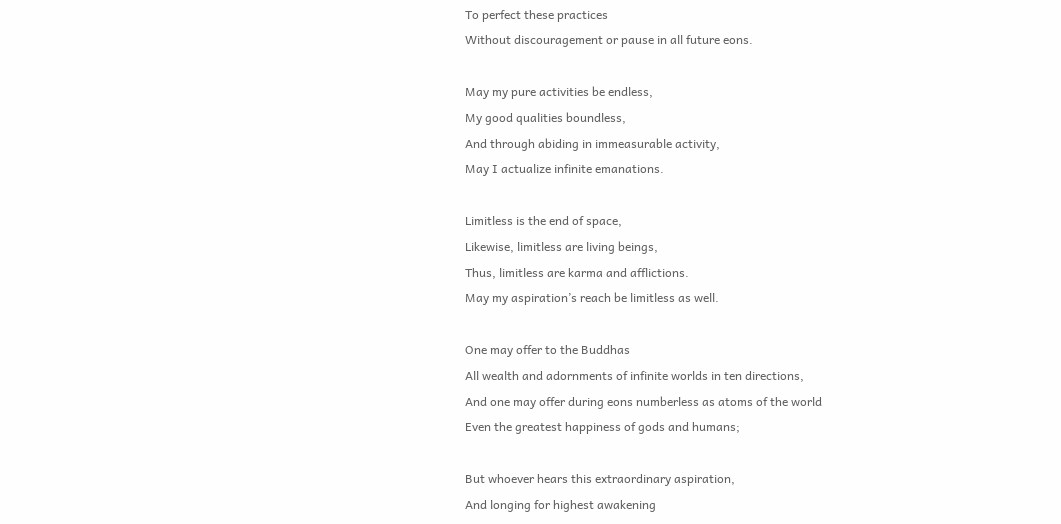To perfect these practices
Without discouragement or pause in all future eons.

May my pure activities be endless,
My good qualities boundless,
And through abiding in immeasurable activity,
May I actualize infinite emanations.

Limitless is the end of space,
Likewise, limitless are living beings,
Thus, limitless are karma and afflictions.
May my aspiration’s reach be limitless as well.

One may offer to the Buddhas
All wealth and adornments of infinite worlds in ten directions,
And one may offer during eons numberless as atoms of the world
Even the greatest happiness of gods and humans;

But whoever hears this extraordinary aspiration,
And longing for highest awakening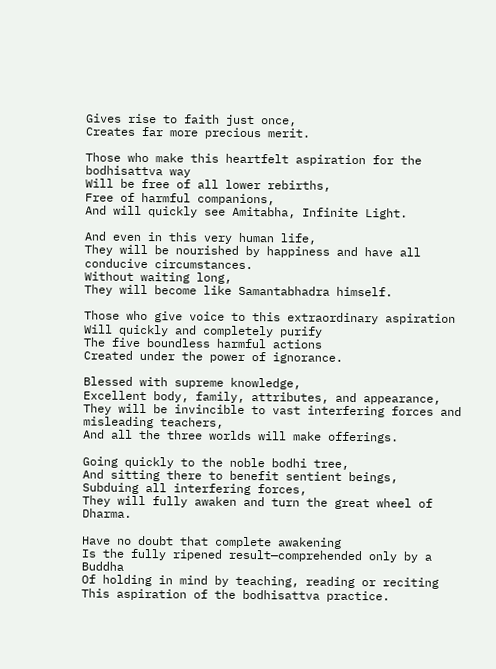Gives rise to faith just once,
Creates far more precious merit.

Those who make this heartfelt aspiration for the bodhisattva way
Will be free of all lower rebirths,
Free of harmful companions,
And will quickly see Amitabha, Infinite Light.

And even in this very human life,
They will be nourished by happiness and have all conducive circumstances.
Without waiting long,
They will become like Samantabhadra himself.

Those who give voice to this extraordinary aspiration
Will quickly and completely purify
The five boundless harmful actions
Created under the power of ignorance.

Blessed with supreme knowledge,
Excellent body, family, attributes, and appearance,
They will be invincible to vast interfering forces and misleading teachers,
And all the three worlds will make offerings.

Going quickly to the noble bodhi tree,
And sitting there to benefit sentient beings,
Subduing all interfering forces,
They will fully awaken and turn the great wheel of Dharma.

Have no doubt that complete awakening
Is the fully ripened result—comprehended only by a Buddha
Of holding in mind by teaching, reading or reciting
This aspiration of the bodhisattva practice.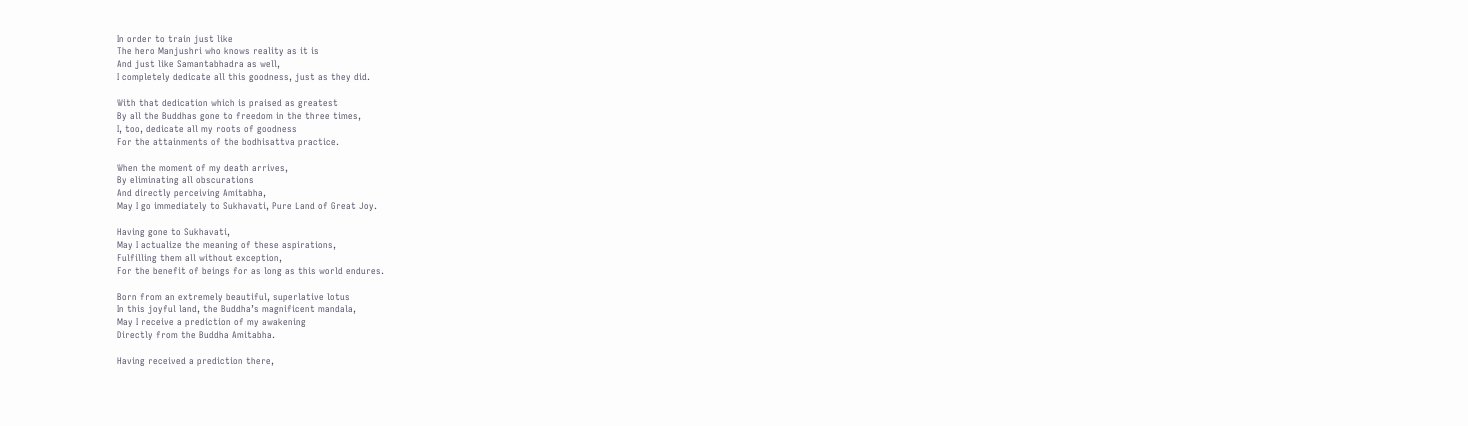In order to train just like
The hero Manjushri who knows reality as it is
And just like Samantabhadra as well,
I completely dedicate all this goodness, just as they did.

With that dedication which is praised as greatest
By all the Buddhas gone to freedom in the three times,
I, too, dedicate all my roots of goodness
For the attainments of the bodhisattva practice.

When the moment of my death arrives,
By eliminating all obscurations
And directly perceiving Amitabha,
May I go immediately to Sukhavati, Pure Land of Great Joy.

Having gone to Sukhavati,
May I actualize the meaning of these aspirations,
Fulfilling them all without exception,
For the benefit of beings for as long as this world endures.

Born from an extremely beautiful, superlative lotus
In this joyful land, the Buddha’s magnificent mandala,
May I receive a prediction of my awakening
Directly from the Buddha Amitabha.

Having received a prediction there,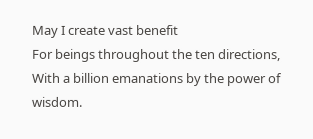May I create vast benefit
For beings throughout the ten directions,
With a billion emanations by the power of wisdom.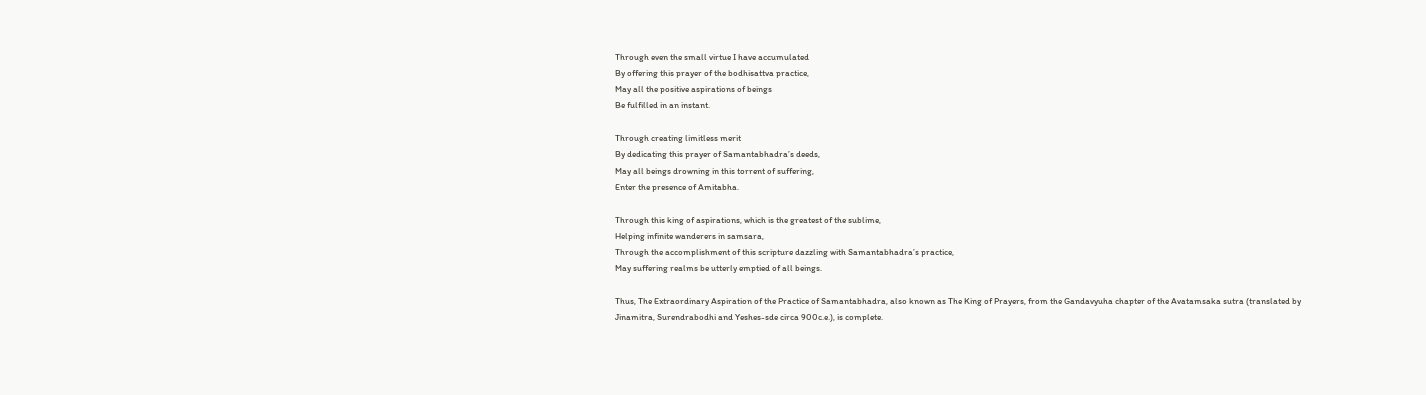Through even the small virtue I have accumulated
By offering this prayer of the bodhisattva practice,
May all the positive aspirations of beings
Be fulfilled in an instant.

Through creating limitless merit
By dedicating this prayer of Samantabhadra’s deeds,
May all beings drowning in this torrent of suffering,
Enter the presence of Amitabha.

Through this king of aspirations, which is the greatest of the sublime,
Helping infinite wanderers in samsara,
Through the accomplishment of this scripture dazzling with Samantabhadra’s practice,
May suffering realms be utterly emptied of all beings.

Thus, The Extraordinary Aspiration of the Practice of Samantabhadra, also known as The King of Prayers, from the Gandavyuha chapter of the Avatamsaka sutra (translated by Jinamitra, Surendrabodhi and Yeshes-sde circa 900c.e.), is complete.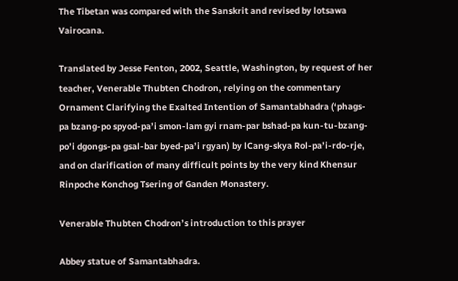The Tibetan was compared with the Sanskrit and revised by lotsawa Vairocana.

Translated by Jesse Fenton, 2002, Seattle, Washington, by request of her teacher, Venerable Thubten Chodron, relying on the commentary Ornament Clarifying the Exalted Intention of Samantabhadra (‘phags-pa bzang-po spyod-pa’i smon-lam gyi rnam-par bshad-pa kun-tu-bzang-po’i dgongs-pa gsal-bar byed-pa’i rgyan) by lCang-skya Rol-pa’i-rdo-rje, and on clarification of many difficult points by the very kind Khensur Rinpoche Konchog Tsering of Ganden Monastery.

Venerable Thubten Chodron’s introduction to this prayer

Abbey statue of Samantabhadra.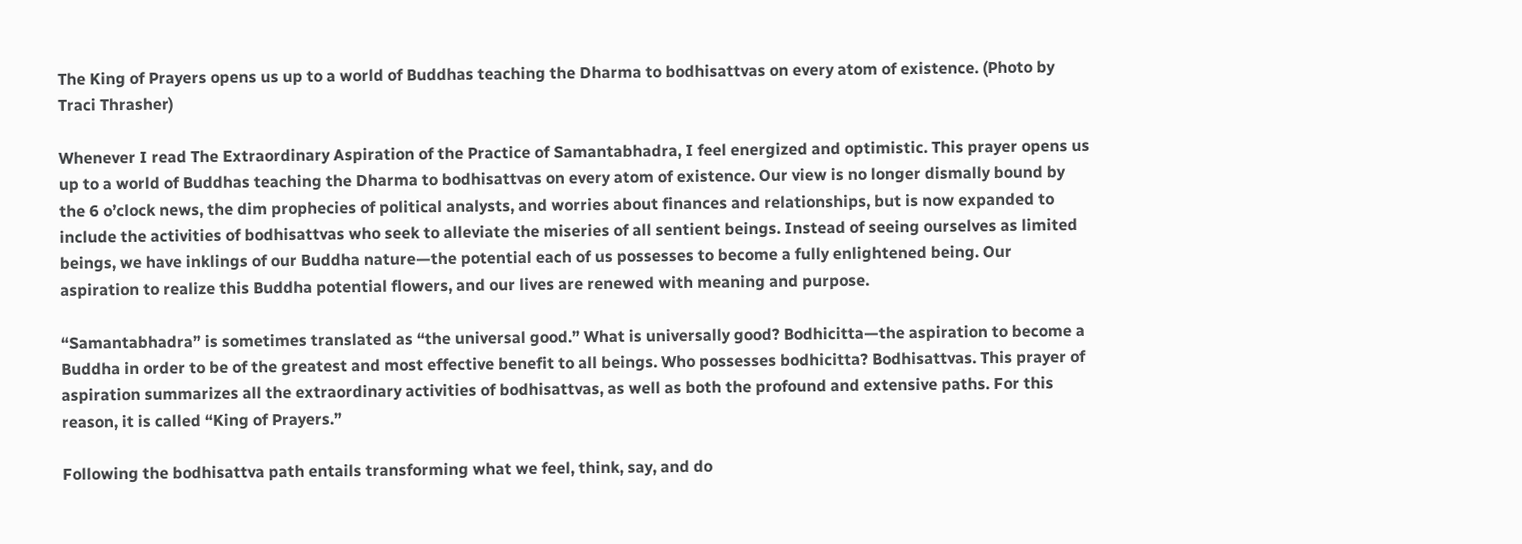The King of Prayers opens us up to a world of Buddhas teaching the Dharma to bodhisattvas on every atom of existence. (Photo by Traci Thrasher)

Whenever I read The Extraordinary Aspiration of the Practice of Samantabhadra, I feel energized and optimistic. This prayer opens us up to a world of Buddhas teaching the Dharma to bodhisattvas on every atom of existence. Our view is no longer dismally bound by the 6 o’clock news, the dim prophecies of political analysts, and worries about finances and relationships, but is now expanded to include the activities of bodhisattvas who seek to alleviate the miseries of all sentient beings. Instead of seeing ourselves as limited beings, we have inklings of our Buddha nature—the potential each of us possesses to become a fully enlightened being. Our aspiration to realize this Buddha potential flowers, and our lives are renewed with meaning and purpose.

“Samantabhadra” is sometimes translated as “the universal good.” What is universally good? Bodhicitta—the aspiration to become a Buddha in order to be of the greatest and most effective benefit to all beings. Who possesses bodhicitta? Bodhisattvas. This prayer of aspiration summarizes all the extraordinary activities of bodhisattvas, as well as both the profound and extensive paths. For this reason, it is called “King of Prayers.”

Following the bodhisattva path entails transforming what we feel, think, say, and do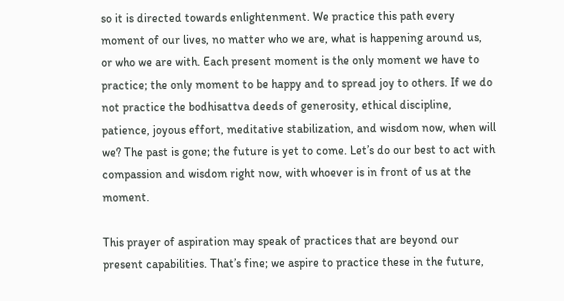so it is directed towards enlightenment. We practice this path every moment of our lives, no matter who we are, what is happening around us, or who we are with. Each present moment is the only moment we have to practice; the only moment to be happy and to spread joy to others. If we do not practice the bodhisattva deeds of generosity, ethical discipline, patience, joyous effort, meditative stabilization, and wisdom now, when will we? The past is gone; the future is yet to come. Let’s do our best to act with compassion and wisdom right now, with whoever is in front of us at the moment.

This prayer of aspiration may speak of practices that are beyond our present capabilities. That’s fine; we aspire to practice these in the future,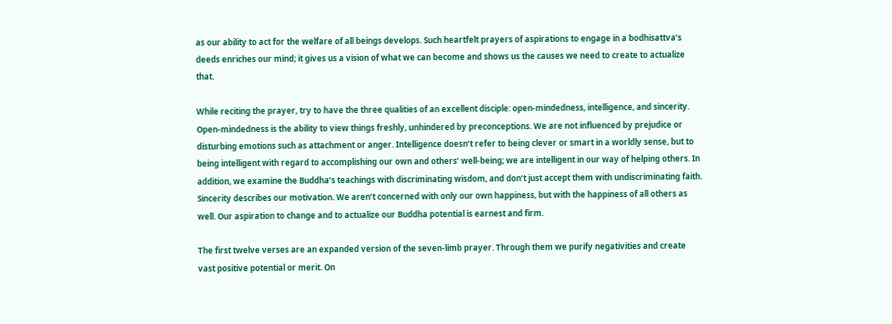as our ability to act for the welfare of all beings develops. Such heartfelt prayers of aspirations to engage in a bodhisattva’s deeds enriches our mind; it gives us a vision of what we can become and shows us the causes we need to create to actualize that.

While reciting the prayer, try to have the three qualities of an excellent disciple: open-mindedness, intelligence, and sincerity. Open-mindedness is the ability to view things freshly, unhindered by preconceptions. We are not influenced by prejudice or disturbing emotions such as attachment or anger. Intelligence doesn’t refer to being clever or smart in a worldly sense, but to being intelligent with regard to accomplishing our own and others’ well-being; we are intelligent in our way of helping others. In addition, we examine the Buddha’s teachings with discriminating wisdom, and don’t just accept them with undiscriminating faith. Sincerity describes our motivation. We aren’t concerned with only our own happiness, but with the happiness of all others as well. Our aspiration to change and to actualize our Buddha potential is earnest and firm.

The first twelve verses are an expanded version of the seven-limb prayer. Through them we purify negativities and create vast positive potential or merit. On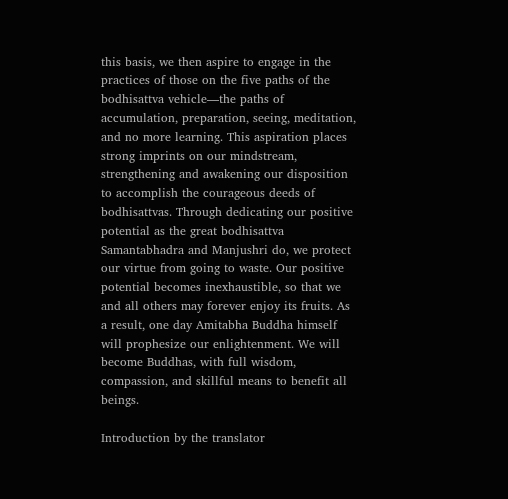this basis, we then aspire to engage in the practices of those on the five paths of the bodhisattva vehicle—the paths of accumulation, preparation, seeing, meditation, and no more learning. This aspiration places strong imprints on our mindstream, strengthening and awakening our disposition to accomplish the courageous deeds of bodhisattvas. Through dedicating our positive potential as the great bodhisattva Samantabhadra and Manjushri do, we protect our virtue from going to waste. Our positive potential becomes inexhaustible, so that we and all others may forever enjoy its fruits. As a result, one day Amitabha Buddha himself will prophesize our enlightenment. We will become Buddhas, with full wisdom, compassion, and skillful means to benefit all beings.

Introduction by the translator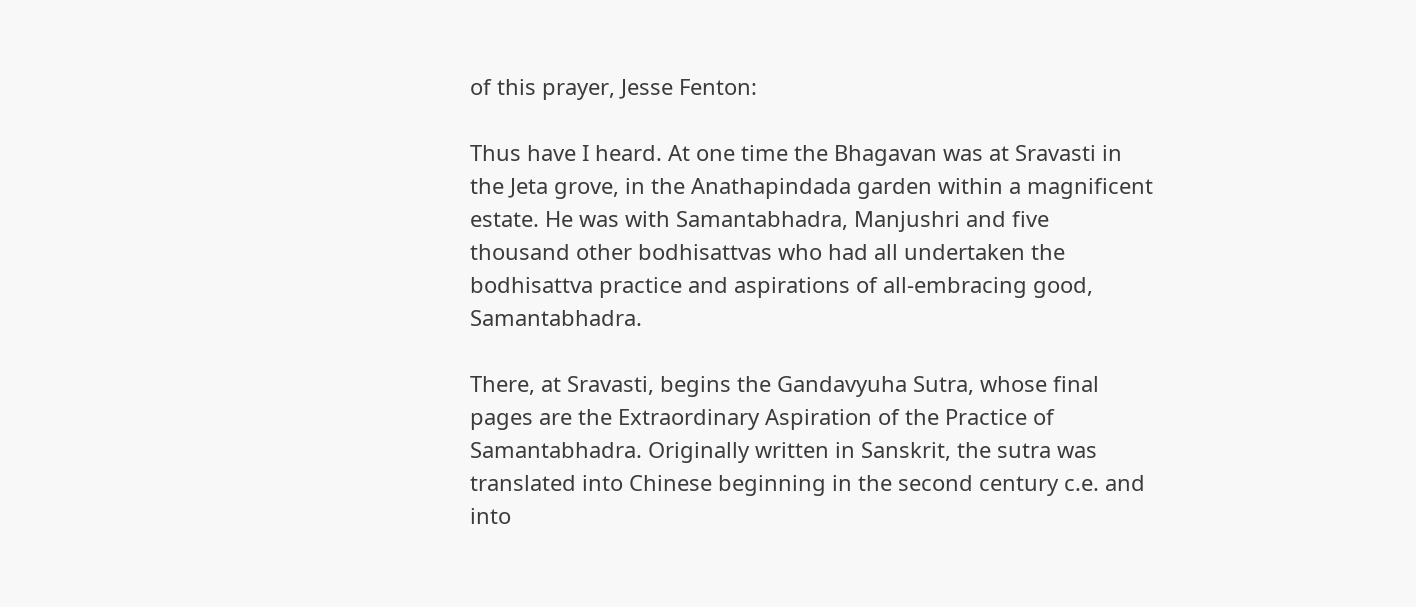of this prayer, Jesse Fenton:

Thus have I heard. At one time the Bhagavan was at Sravasti in the Jeta grove, in the Anathapindada garden within a magnificent estate. He was with Samantabhadra, Manjushri and five thousand other bodhisattvas who had all undertaken the bodhisattva practice and aspirations of all-embracing good, Samantabhadra.

There, at Sravasti, begins the Gandavyuha Sutra, whose final pages are the Extraordinary Aspiration of the Practice of Samantabhadra. Originally written in Sanskrit, the sutra was translated into Chinese beginning in the second century c.e. and into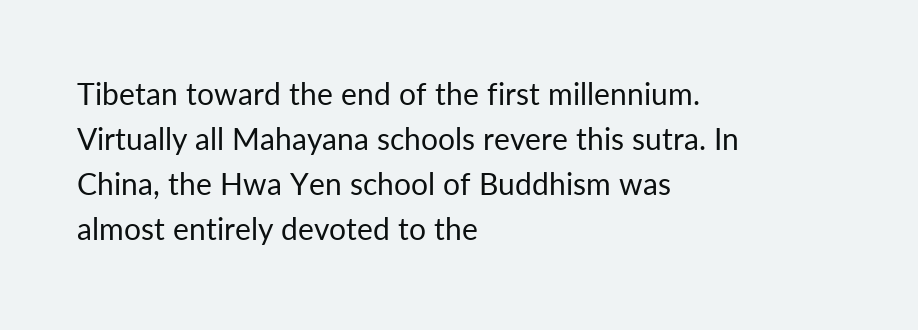Tibetan toward the end of the first millennium. Virtually all Mahayana schools revere this sutra. In China, the Hwa Yen school of Buddhism was almost entirely devoted to the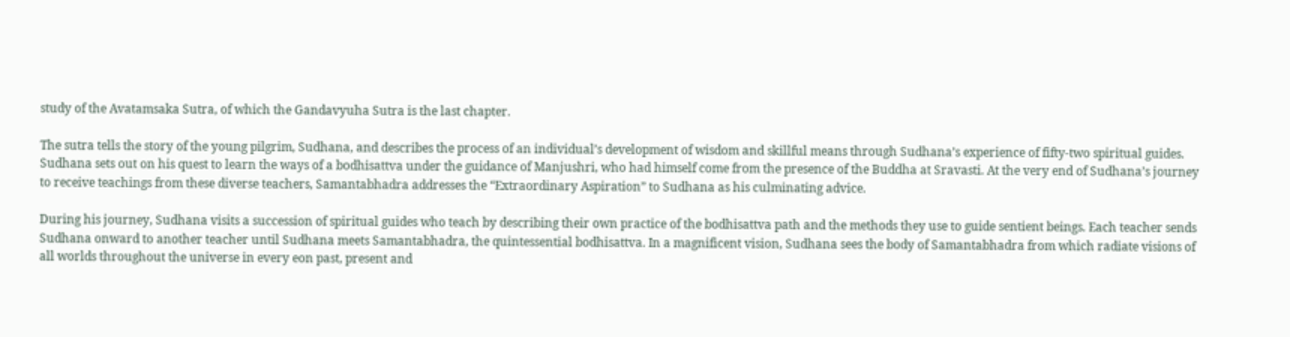study of the Avatamsaka Sutra, of which the Gandavyuha Sutra is the last chapter.

The sutra tells the story of the young pilgrim, Sudhana, and describes the process of an individual’s development of wisdom and skillful means through Sudhana’s experience of fifty-two spiritual guides. Sudhana sets out on his quest to learn the ways of a bodhisattva under the guidance of Manjushri, who had himself come from the presence of the Buddha at Sravasti. At the very end of Sudhana’s journey to receive teachings from these diverse teachers, Samantabhadra addresses the “Extraordinary Aspiration” to Sudhana as his culminating advice.

During his journey, Sudhana visits a succession of spiritual guides who teach by describing their own practice of the bodhisattva path and the methods they use to guide sentient beings. Each teacher sends Sudhana onward to another teacher until Sudhana meets Samantabhadra, the quintessential bodhisattva. In a magnificent vision, Sudhana sees the body of Samantabhadra from which radiate visions of all worlds throughout the universe in every eon past, present and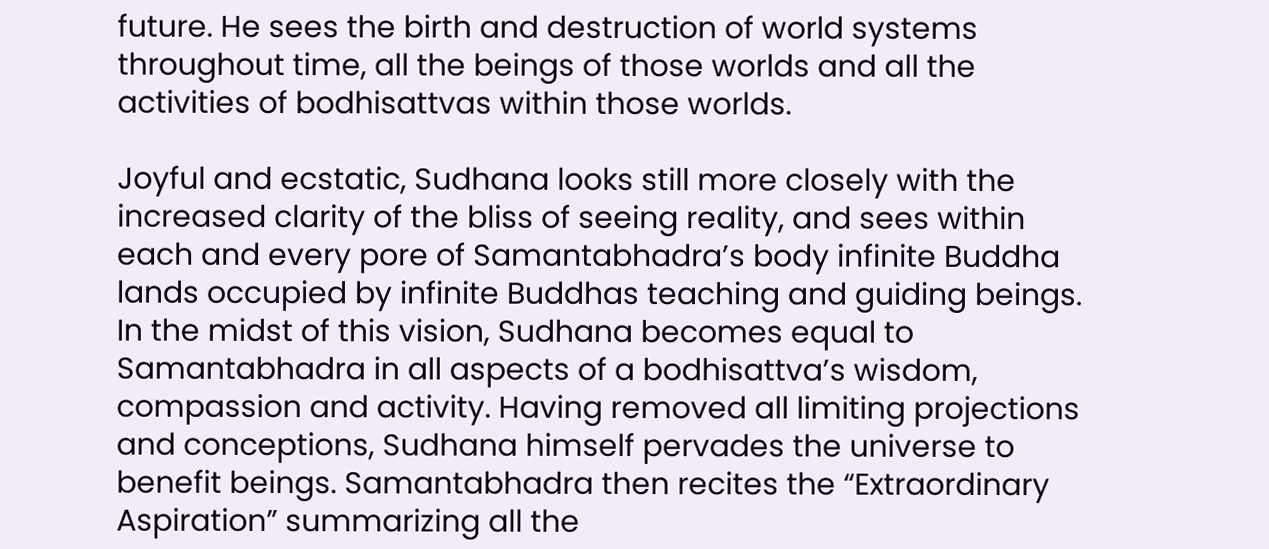future. He sees the birth and destruction of world systems throughout time, all the beings of those worlds and all the activities of bodhisattvas within those worlds.

Joyful and ecstatic, Sudhana looks still more closely with the increased clarity of the bliss of seeing reality, and sees within each and every pore of Samantabhadra’s body infinite Buddha lands occupied by infinite Buddhas teaching and guiding beings. In the midst of this vision, Sudhana becomes equal to Samantabhadra in all aspects of a bodhisattva’s wisdom, compassion and activity. Having removed all limiting projections and conceptions, Sudhana himself pervades the universe to benefit beings. Samantabhadra then recites the “Extraordinary Aspiration” summarizing all the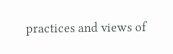practices and views of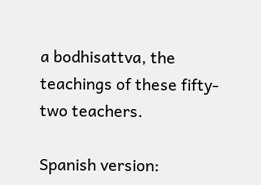a bodhisattva, the teachings of these fifty-two teachers.

Spanish version: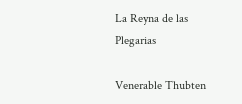La Reyna de las Plegarias

Venerable Thubten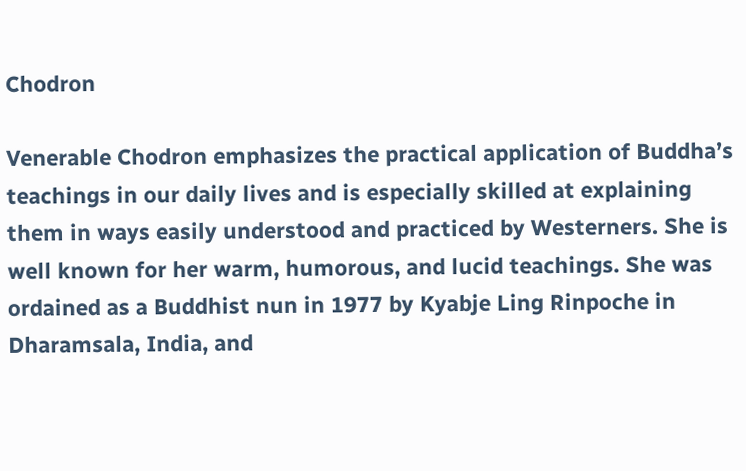Chodron

Venerable Chodron emphasizes the practical application of Buddha’s teachings in our daily lives and is especially skilled at explaining them in ways easily understood and practiced by Westerners. She is well known for her warm, humorous, and lucid teachings. She was ordained as a Buddhist nun in 1977 by Kyabje Ling Rinpoche in Dharamsala, India, and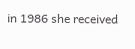in 1986 she received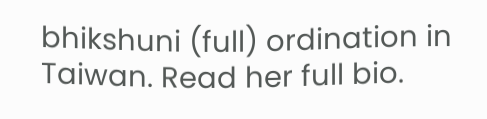bhikshuni (full) ordination in Taiwan. Read her full bio.